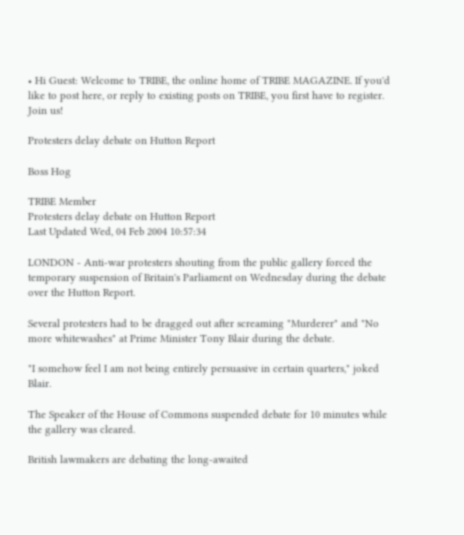• Hi Guest: Welcome to TRIBE, the online home of TRIBE MAGAZINE. If you'd like to post here, or reply to existing posts on TRIBE, you first have to register. Join us!

Protesters delay debate on Hutton Report

Boss Hog

TRIBE Member
Protesters delay debate on Hutton Report
Last Updated Wed, 04 Feb 2004 10:57:34

LONDON - Anti-war protesters shouting from the public gallery forced the temporary suspension of Britain's Parliament on Wednesday during the debate over the Hutton Report.

Several protesters had to be dragged out after screaming "Murderer" and "No more whitewashes" at Prime Minister Tony Blair during the debate.

"I somehow feel I am not being entirely persuasive in certain quarters," joked Blair.

The Speaker of the House of Commons suspended debate for 10 minutes while the gallery was cleared.

British lawmakers are debating the long-awaited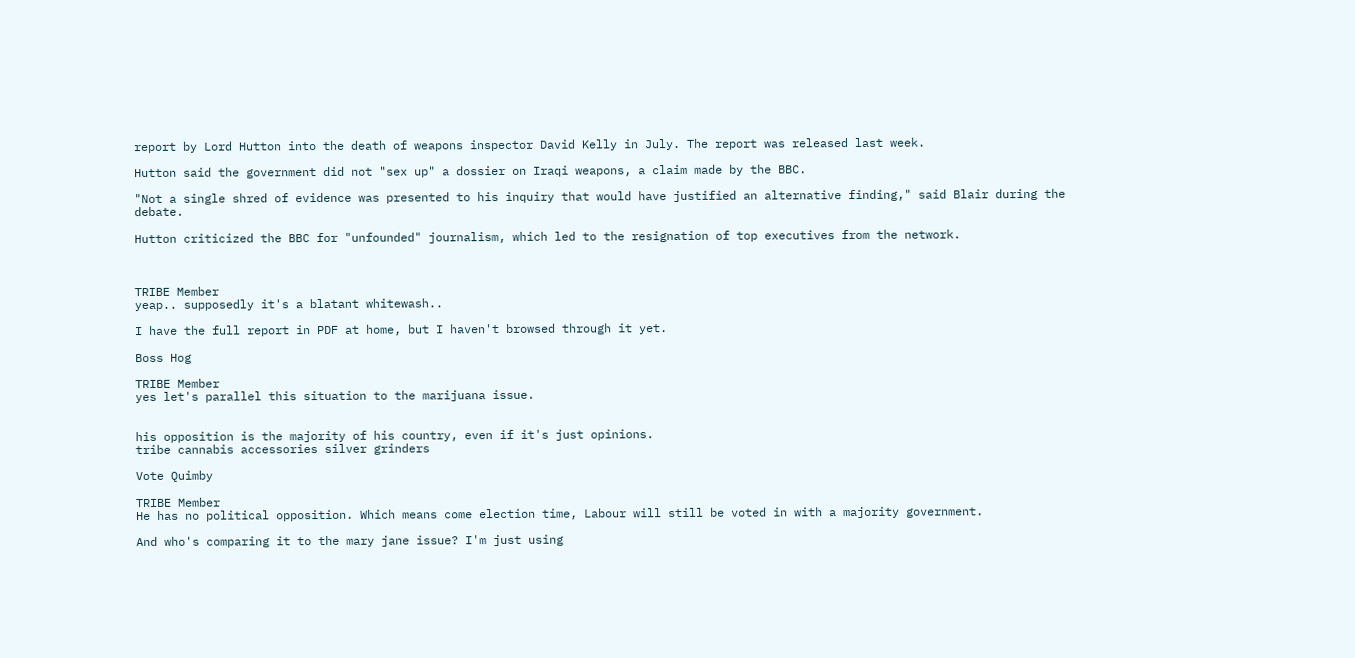report by Lord Hutton into the death of weapons inspector David Kelly in July. The report was released last week.

Hutton said the government did not "sex up" a dossier on Iraqi weapons, a claim made by the BBC.

"Not a single shred of evidence was presented to his inquiry that would have justified an alternative finding," said Blair during the debate.

Hutton criticized the BBC for "unfounded" journalism, which led to the resignation of top executives from the network.



TRIBE Member
yeap.. supposedly it's a blatant whitewash..

I have the full report in PDF at home, but I haven't browsed through it yet.

Boss Hog

TRIBE Member
yes let's parallel this situation to the marijuana issue.


his opposition is the majority of his country, even if it's just opinions.
tribe cannabis accessories silver grinders

Vote Quimby

TRIBE Member
He has no political opposition. Which means come election time, Labour will still be voted in with a majority government.

And who's comparing it to the mary jane issue? I'm just using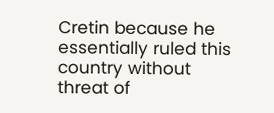Cretin because he essentially ruled this country without threat of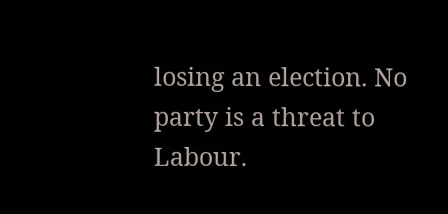losing an election. No party is a threat to Labour.